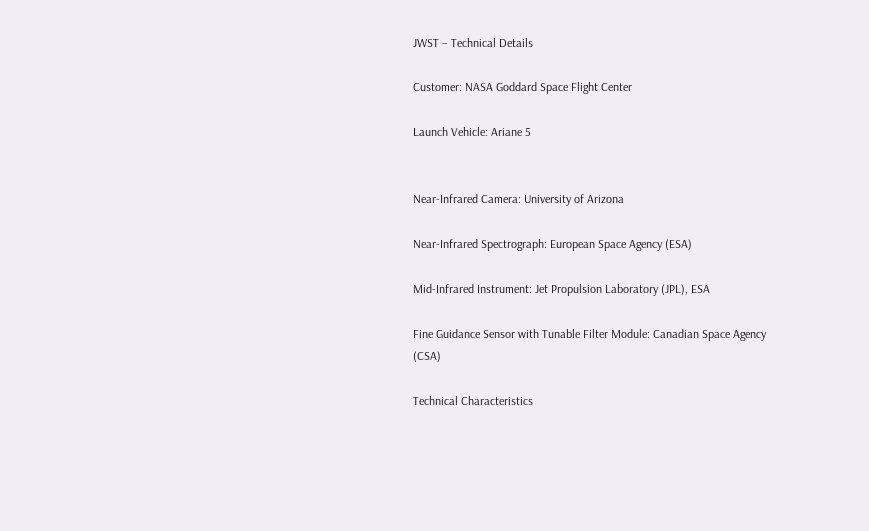JWST – Technical Details

Customer: NASA Goddard Space Flight Center

Launch Vehicle: Ariane 5


Near-Infrared Camera: University of Arizona

Near-Infrared Spectrograph: European Space Agency (ESA)

Mid-Infrared Instrument: Jet Propulsion Laboratory (JPL), ESA

Fine Guidance Sensor with Tunable Filter Module: Canadian Space Agency (CSA)

Technical Characteristics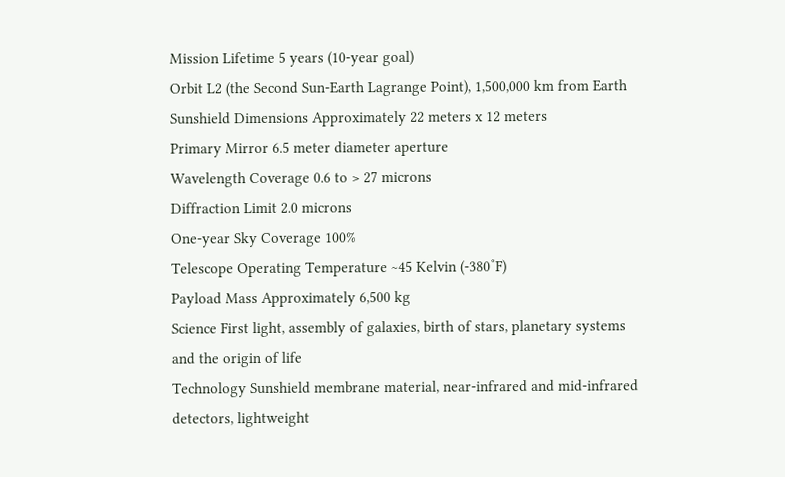Mission Lifetime 5 years (10-year goal)
Orbit L2 (the Second Sun-Earth Lagrange Point), 1,500,000 km from Earth
Sunshield Dimensions Approximately 22 meters x 12 meters
Primary Mirror 6.5 meter diameter aperture
Wavelength Coverage 0.6 to > 27 microns
Diffraction Limit 2.0 microns
One-year Sky Coverage 100%
Telescope Operating Temperature ~45 Kelvin (-380˚F)
Payload Mass Approximately 6,500 kg
Science First light, assembly of galaxies, birth of stars, planetary systems and the origin of life
Technology Sunshield membrane material, near-infrared and mid-infrared detectors, lightweight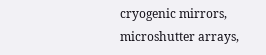cryogenic mirrors, microshutter arrays,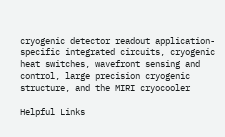cryogenic detector readout application-specific integrated circuits, cryogenic heat switches, wavefront sensing and control, large precision cryogenic structure, and the MIRI cryocooler

Helpful Links